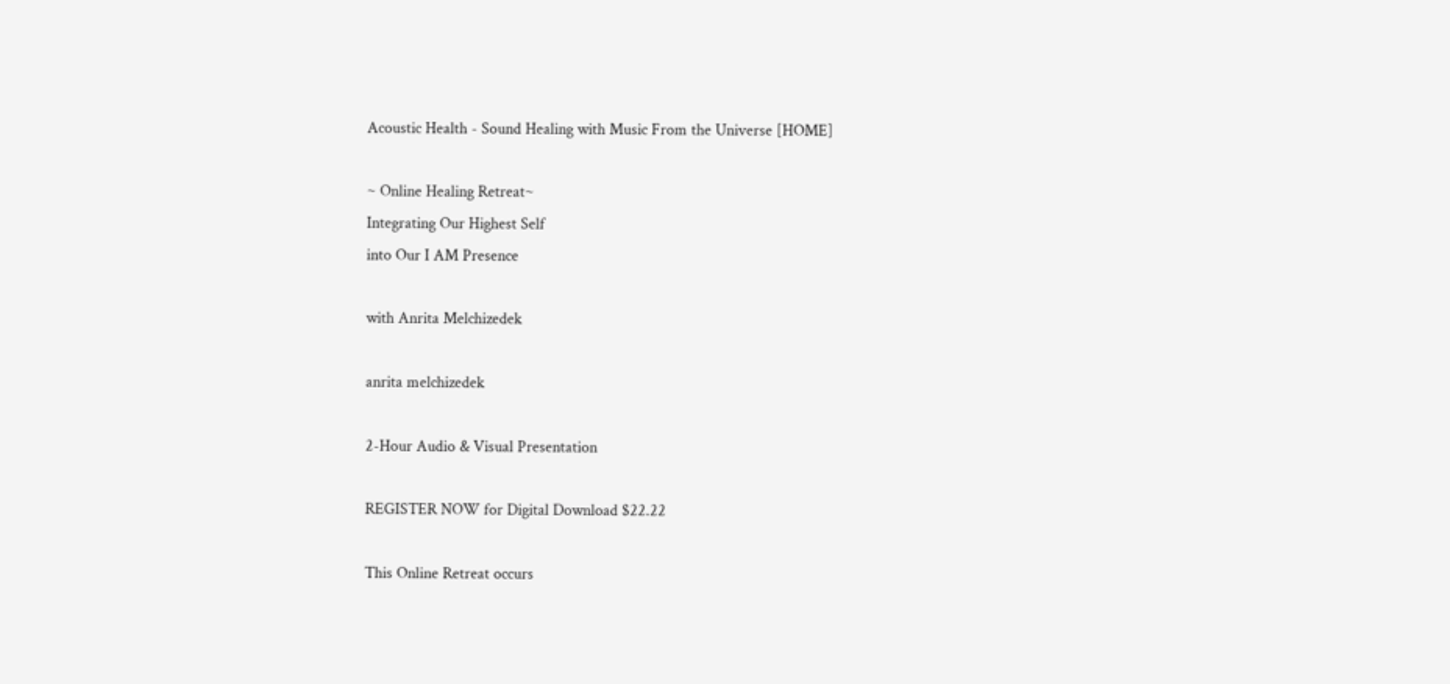Acoustic Health - Sound Healing with Music From the Universe [HOME]

~ Online Healing Retreat~
Integrating Our Highest Self
into Our I AM Presence

with Anrita Melchizedek

anrita melchizedek

2-Hour Audio & Visual Presentation

REGISTER NOW for Digital Download $22.22

This Online Retreat occurs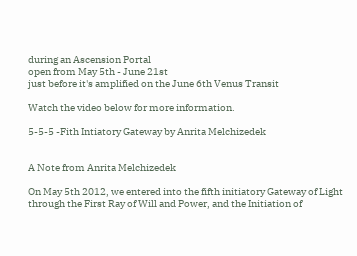during an Ascension Portal
open from May 5th - June 21st
just before it's amplified on the June 6th Venus Transit

Watch the video below for more information.

5-5-5 -Fith Intiatory Gateway by Anrita Melchizedek


A Note from Anrita Melchizedek

On May 5th 2012, we entered into the fifth initiatory Gateway of Light through the First Ray of Will and Power, and the Initiation of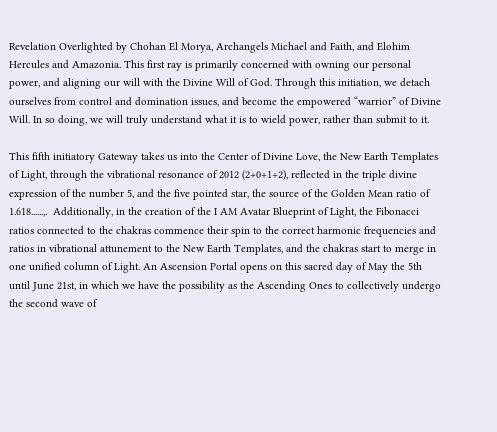Revelation Overlighted by Chohan El Morya, Archangels Michael and Faith, and Elohim Hercules and Amazonia. This first ray is primarily concerned with owning our personal power, and aligning our will with the Divine Will of God. Through this initiation, we detach ourselves from control and domination issues, and become the empowered “warrior” of Divine Will. In so doing, we will truly understand what it is to wield power, rather than submit to it.

This fifth initiatory Gateway takes us into the Center of Divine Love, the New Earth Templates of Light, through the vibrational resonance of 2012 (2+0+1+2), reflected in the triple divine expression of the number 5, and the five pointed star, the source of the Golden Mean ratio of 1.618......,.  Additionally, in the creation of the I AM Avatar Blueprint of Light, the Fibonacci ratios connected to the chakras commence their spin to the correct harmonic frequencies and ratios in vibrational attunement to the New Earth Templates, and the chakras start to merge in one unified column of Light. An Ascension Portal opens on this sacred day of May the 5th until June 21st, in which we have the possibility as the Ascending Ones to collectively undergo the second wave of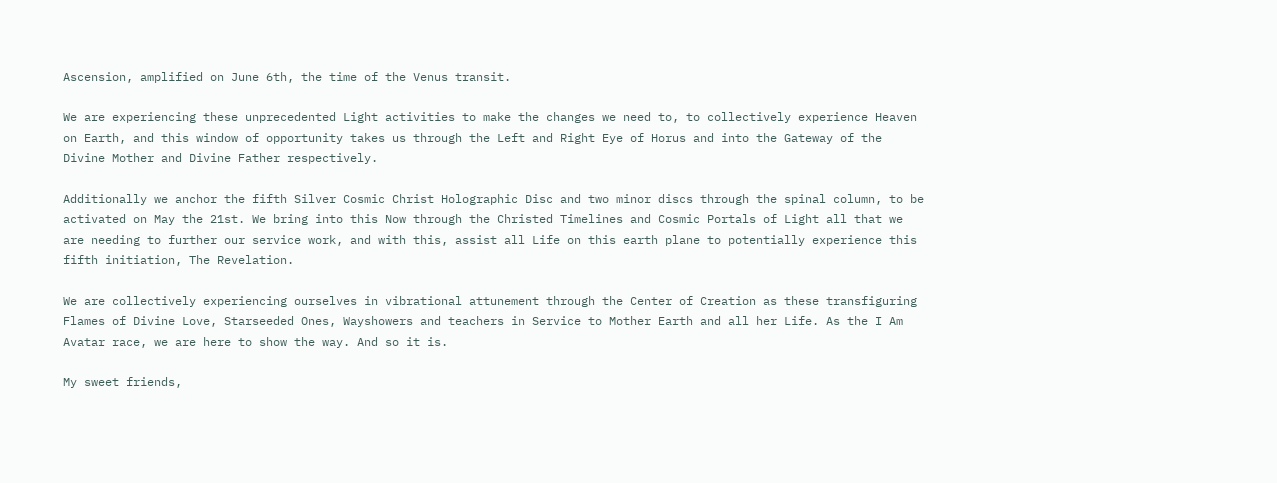Ascension, amplified on June 6th, the time of the Venus transit.

We are experiencing these unprecedented Light activities to make the changes we need to, to collectively experience Heaven on Earth, and this window of opportunity takes us through the Left and Right Eye of Horus and into the Gateway of the Divine Mother and Divine Father respectively.

Additionally we anchor the fifth Silver Cosmic Christ Holographic Disc and two minor discs through the spinal column, to be activated on May the 21st. We bring into this Now through the Christed Timelines and Cosmic Portals of Light all that we are needing to further our service work, and with this, assist all Life on this earth plane to potentially experience this fifth initiation, The Revelation.

We are collectively experiencing ourselves in vibrational attunement through the Center of Creation as these transfiguring Flames of Divine Love, Starseeded Ones, Wayshowers and teachers in Service to Mother Earth and all her Life. As the I Am Avatar race, we are here to show the way. And so it is.

My sweet friends,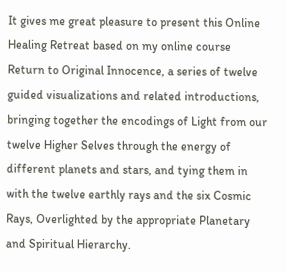It gives me great pleasure to present this Online Healing Retreat based on my online course Return to Original Innocence, a series of twelve guided visualizations and related introductions, bringing together the encodings of Light from our twelve Higher Selves through the energy of different planets and stars, and tying them in with the twelve earthly rays and the six Cosmic Rays, Overlighted by the appropriate Planetary and Spiritual Hierarchy.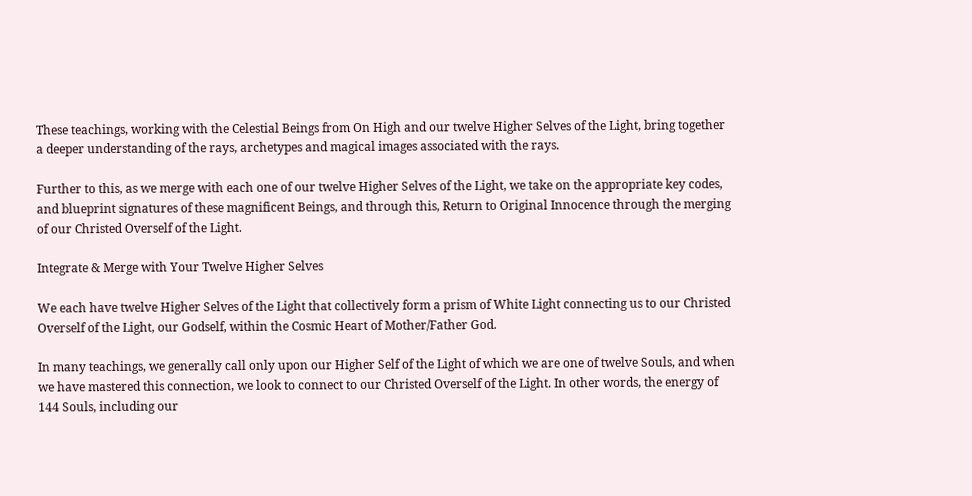These teachings, working with the Celestial Beings from On High and our twelve Higher Selves of the Light, bring together a deeper understanding of the rays, archetypes and magical images associated with the rays.

Further to this, as we merge with each one of our twelve Higher Selves of the Light, we take on the appropriate key codes, and blueprint signatures of these magnificent Beings, and through this, Return to Original Innocence through the merging of our Christed Overself of the Light.

Integrate & Merge with Your Twelve Higher Selves

We each have twelve Higher Selves of the Light that collectively form a prism of White Light connecting us to our Christed Overself of the Light, our Godself, within the Cosmic Heart of Mother/Father God.

In many teachings, we generally call only upon our Higher Self of the Light of which we are one of twelve Souls, and when we have mastered this connection, we look to connect to our Christed Overself of the Light. In other words, the energy of 144 Souls, including our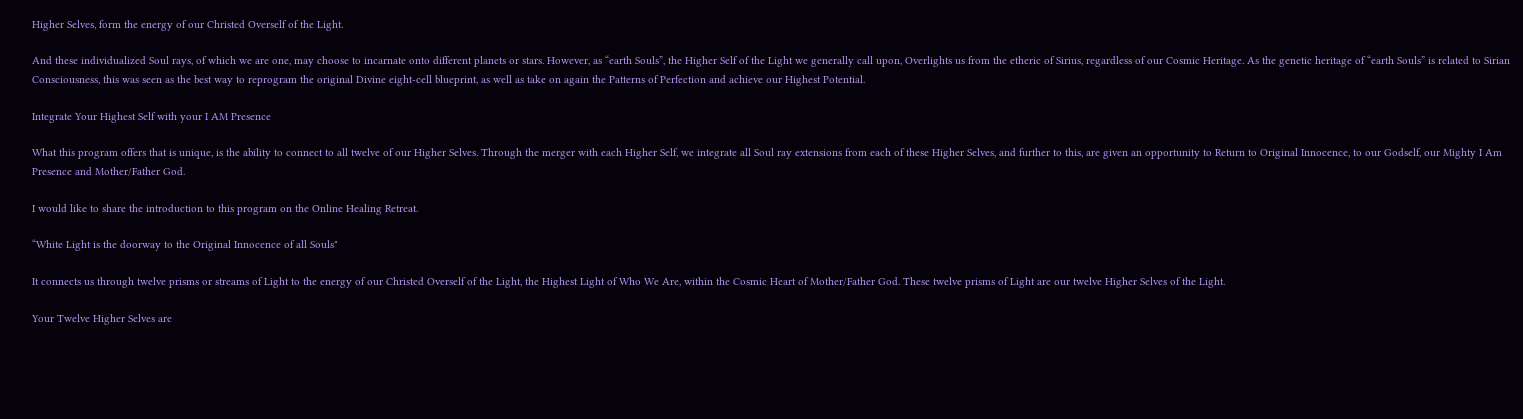Higher Selves, form the energy of our Christed Overself of the Light.

And these individualized Soul rays, of which we are one, may choose to incarnate onto different planets or stars. However, as “earth Souls”, the Higher Self of the Light we generally call upon, Overlights us from the etheric of Sirius, regardless of our Cosmic Heritage. As the genetic heritage of “earth Souls” is related to Sirian Consciousness, this was seen as the best way to reprogram the original Divine eight-cell blueprint, as well as take on again the Patterns of Perfection and achieve our Highest Potential.

Integrate Your Highest Self with your I AM Presence

What this program offers that is unique, is the ability to connect to all twelve of our Higher Selves. Through the merger with each Higher Self, we integrate all Soul ray extensions from each of these Higher Selves, and further to this, are given an opportunity to Return to Original Innocence, to our Godself, our Mighty I Am Presence and Mother/Father God.

I would like to share the introduction to this program on the Online Healing Retreat.

“White Light is the doorway to the Original Innocence of all Souls"

It connects us through twelve prisms or streams of Light to the energy of our Christed Overself of the Light, the Highest Light of Who We Are, within the Cosmic Heart of Mother/Father God. These twelve prisms of Light are our twelve Higher Selves of the Light.

Your Twelve Higher Selves are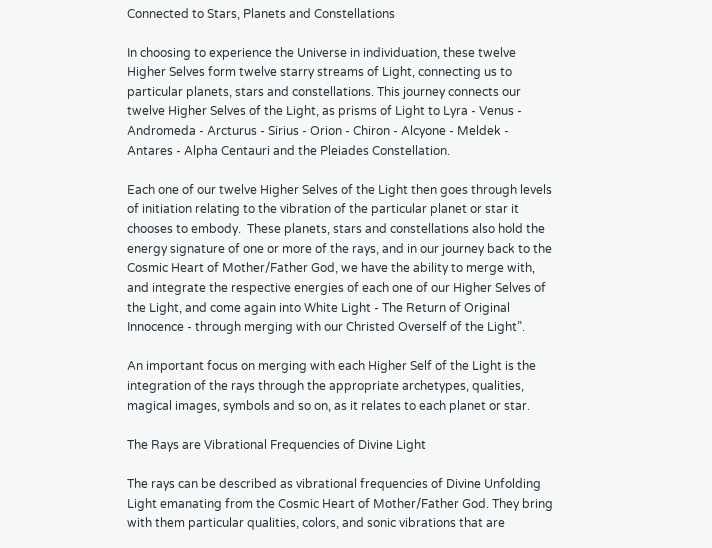Connected to Stars, Planets and Constellations

In choosing to experience the Universe in individuation, these twelve Higher Selves form twelve starry streams of Light, connecting us to particular planets, stars and constellations. This journey connects our twelve Higher Selves of the Light, as prisms of Light to Lyra - Venus - Andromeda - Arcturus - Sirius - Orion - Chiron - Alcyone - Meldek - Antares - Alpha Centauri and the Pleiades Constellation.

Each one of our twelve Higher Selves of the Light then goes through levels of initiation relating to the vibration of the particular planet or star it chooses to embody.  These planets, stars and constellations also hold the energy signature of one or more of the rays, and in our journey back to the Cosmic Heart of Mother/Father God, we have the ability to merge with, and integrate the respective energies of each one of our Higher Selves of the Light, and come again into White Light - The Return of Original Innocence - through merging with our Christed Overself of the Light”.

An important focus on merging with each Higher Self of the Light is the integration of the rays through the appropriate archetypes, qualities, magical images, symbols and so on, as it relates to each planet or star.

The Rays are Vibrational Frequencies of Divine Light

The rays can be described as vibrational frequencies of Divine Unfolding Light emanating from the Cosmic Heart of Mother/Father God. They bring with them particular qualities, colors, and sonic vibrations that are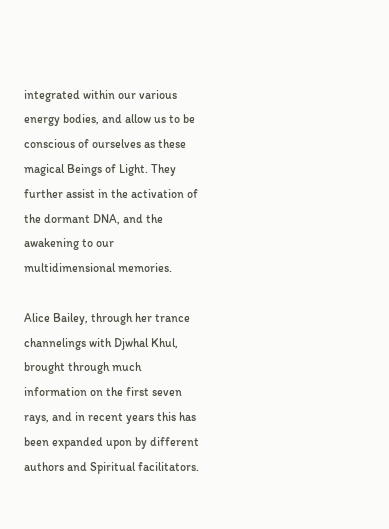integrated within our various energy bodies, and allow us to be conscious of ourselves as these magical Beings of Light. They further assist in the activation of the dormant DNA, and the awakening to our multidimensional memories.

Alice Bailey, through her trance channelings with Djwhal Khul, brought through much information on the first seven rays, and in recent years this has been expanded upon by different authors and Spiritual facilitators.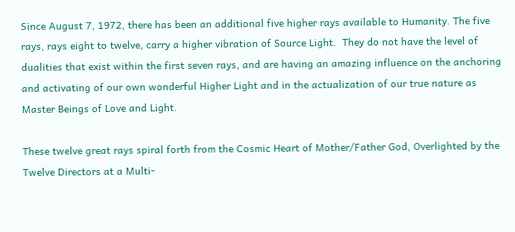Since August 7, 1972, there has been an additional five higher rays available to Humanity. The five rays, rays eight to twelve, carry a higher vibration of Source Light.  They do not have the level of dualities that exist within the first seven rays, and are having an amazing influence on the anchoring and activating of our own wonderful Higher Light and in the actualization of our true nature as Master Beings of Love and Light.

These twelve great rays spiral forth from the Cosmic Heart of Mother/Father God, Overlighted by the Twelve Directors at a Multi-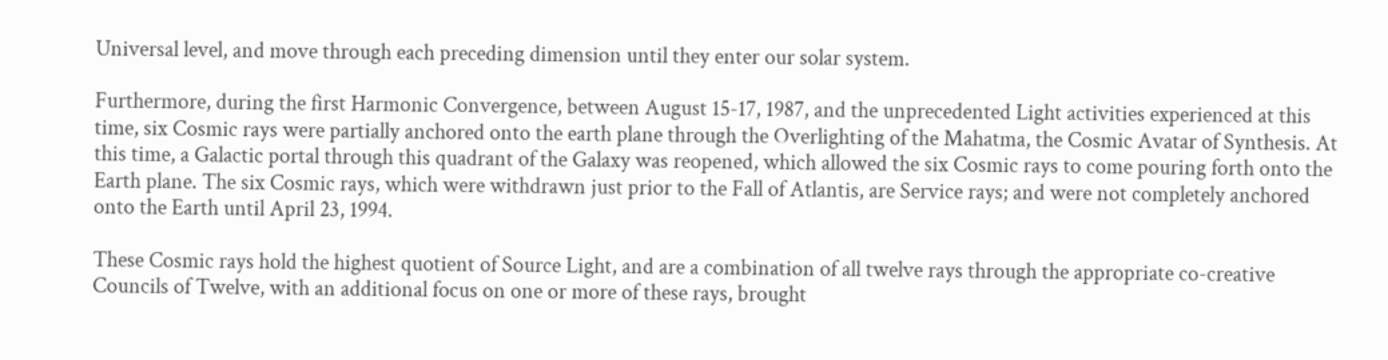Universal level, and move through each preceding dimension until they enter our solar system.

Furthermore, during the first Harmonic Convergence, between August 15-17, 1987, and the unprecedented Light activities experienced at this time, six Cosmic rays were partially anchored onto the earth plane through the Overlighting of the Mahatma, the Cosmic Avatar of Synthesis. At this time, a Galactic portal through this quadrant of the Galaxy was reopened, which allowed the six Cosmic rays to come pouring forth onto the Earth plane. The six Cosmic rays, which were withdrawn just prior to the Fall of Atlantis, are Service rays; and were not completely anchored onto the Earth until April 23, 1994.

These Cosmic rays hold the highest quotient of Source Light, and are a combination of all twelve rays through the appropriate co-creative Councils of Twelve, with an additional focus on one or more of these rays, brought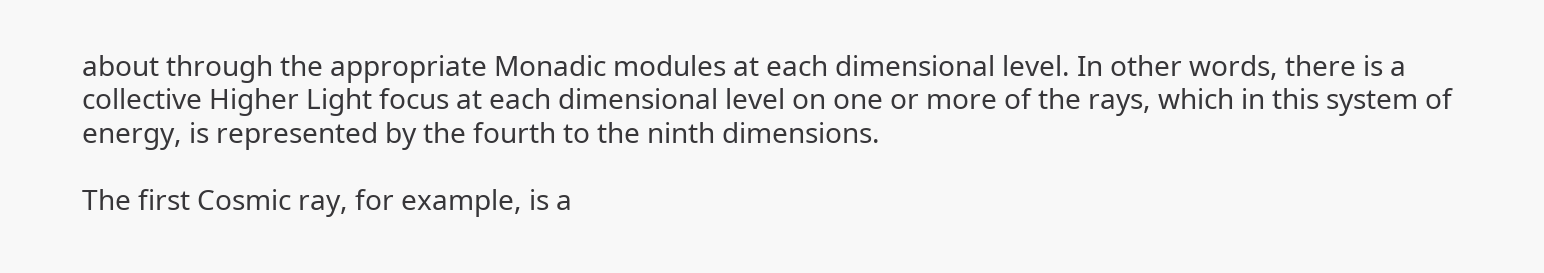about through the appropriate Monadic modules at each dimensional level. In other words, there is a collective Higher Light focus at each dimensional level on one or more of the rays, which in this system of energy, is represented by the fourth to the ninth dimensions.

The first Cosmic ray, for example, is a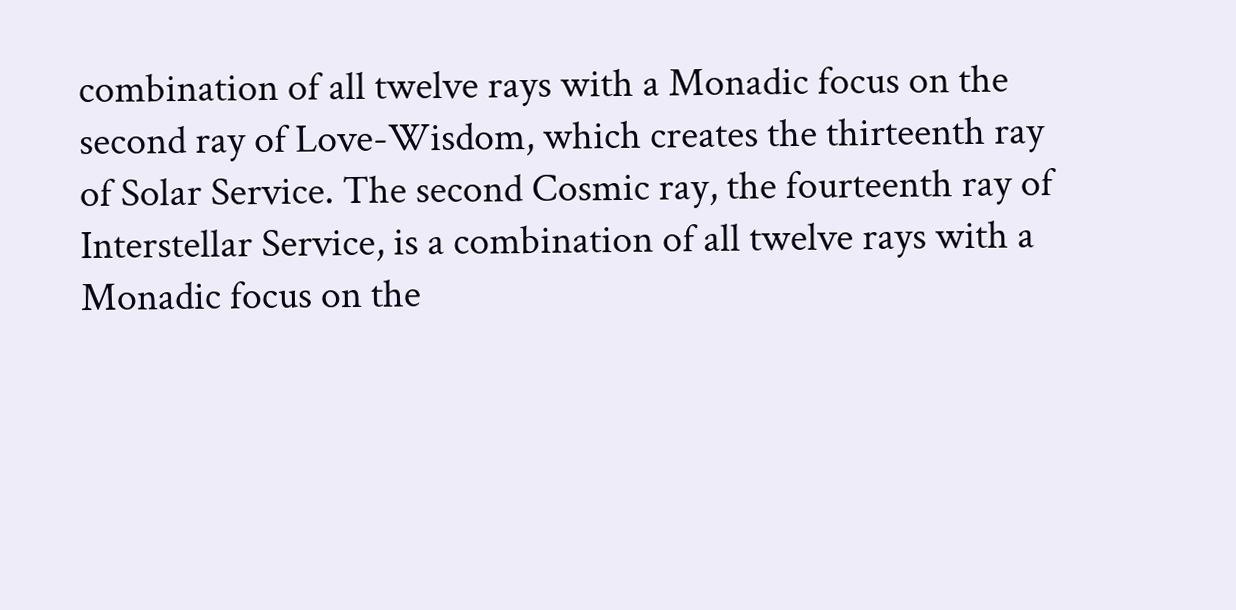combination of all twelve rays with a Monadic focus on the second ray of Love-Wisdom, which creates the thirteenth ray of Solar Service. The second Cosmic ray, the fourteenth ray of Interstellar Service, is a combination of all twelve rays with a Monadic focus on the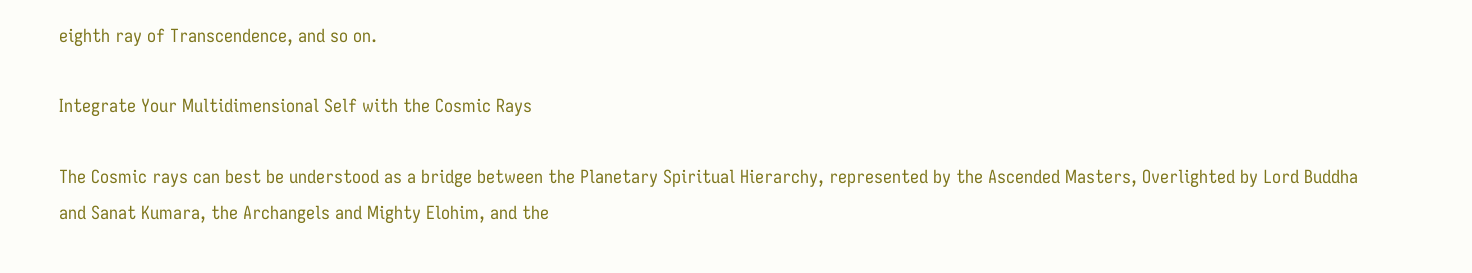eighth ray of Transcendence, and so on.

Integrate Your Multidimensional Self with the Cosmic Rays

The Cosmic rays can best be understood as a bridge between the Planetary Spiritual Hierarchy, represented by the Ascended Masters, Overlighted by Lord Buddha and Sanat Kumara, the Archangels and Mighty Elohim, and the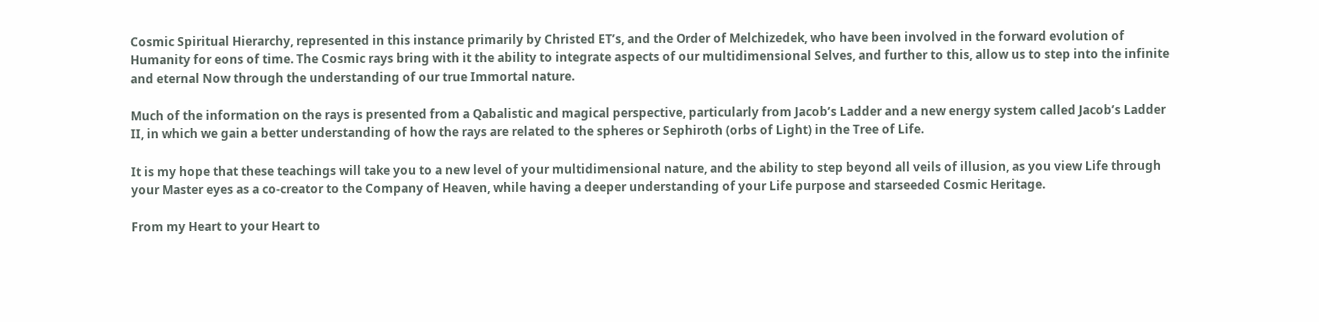Cosmic Spiritual Hierarchy, represented in this instance primarily by Christed ET’s, and the Order of Melchizedek, who have been involved in the forward evolution of Humanity for eons of time. The Cosmic rays bring with it the ability to integrate aspects of our multidimensional Selves, and further to this, allow us to step into the infinite and eternal Now through the understanding of our true Immortal nature.

Much of the information on the rays is presented from a Qabalistic and magical perspective, particularly from Jacob’s Ladder and a new energy system called Jacob’s Ladder II, in which we gain a better understanding of how the rays are related to the spheres or Sephiroth (orbs of Light) in the Tree of Life.

It is my hope that these teachings will take you to a new level of your multidimensional nature, and the ability to step beyond all veils of illusion, as you view Life through your Master eyes as a co-creator to the Company of Heaven, while having a deeper understanding of your Life purpose and starseeded Cosmic Heritage.

From my Heart to your Heart to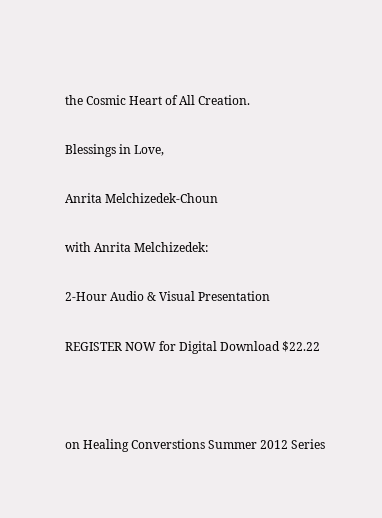the Cosmic Heart of All Creation.

Blessings in Love,

Anrita Melchizedek-Choun

with Anrita Melchizedek:

2-Hour Audio & Visual Presentation

REGISTER NOW for Digital Download $22.22



on Healing Converstions Summer 2012 Series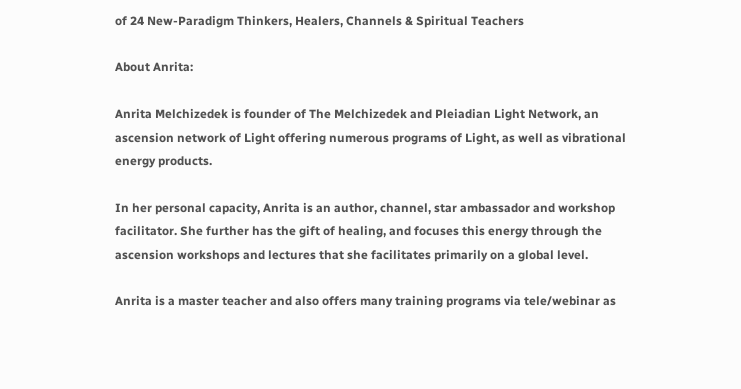of 24 New-Paradigm Thinkers, Healers, Channels & Spiritual Teachers

About Anrita:

Anrita Melchizedek is founder of The Melchizedek and Pleiadian Light Network, an ascension network of Light offering numerous programs of Light, as well as vibrational energy products.

In her personal capacity, Anrita is an author, channel, star ambassador and workshop facilitator. She further has the gift of healing, and focuses this energy through the ascension workshops and lectures that she facilitates primarily on a global level.

Anrita is a master teacher and also offers many training programs via tele/webinar as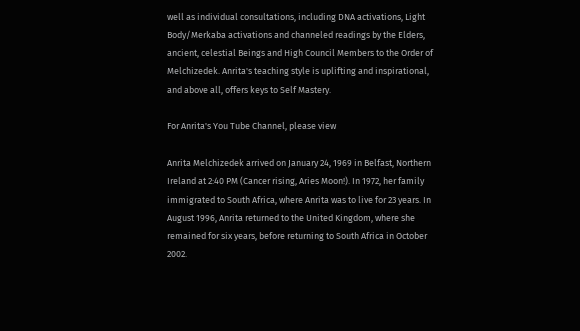well as individual consultations, including DNA activations, Light Body/Merkaba activations and channeled readings by the Elders, ancient, celestial Beings and High Council Members to the Order of Melchizedek. Anrita's teaching style is uplifting and inspirational, and above all, offers keys to Self Mastery.

For Anrita's You Tube Channel, please view

Anrita Melchizedek arrived on January 24, 1969 in Belfast, Northern Ireland at 2:40 PM (Cancer rising, Aries Moon!). In 1972, her family immigrated to South Africa, where Anrita was to live for 23 years. In August 1996, Anrita returned to the United Kingdom, where she remained for six years, before returning to South Africa in October 2002.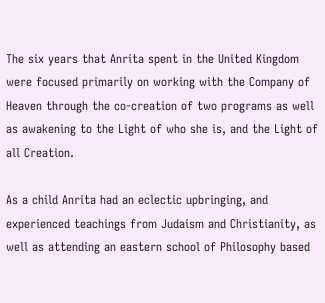The six years that Anrita spent in the United Kingdom were focused primarily on working with the Company of Heaven through the co-creation of two programs as well as awakening to the Light of who she is, and the Light of all Creation.

As a child Anrita had an eclectic upbringing, and experienced teachings from Judaism and Christianity, as well as attending an eastern school of Philosophy based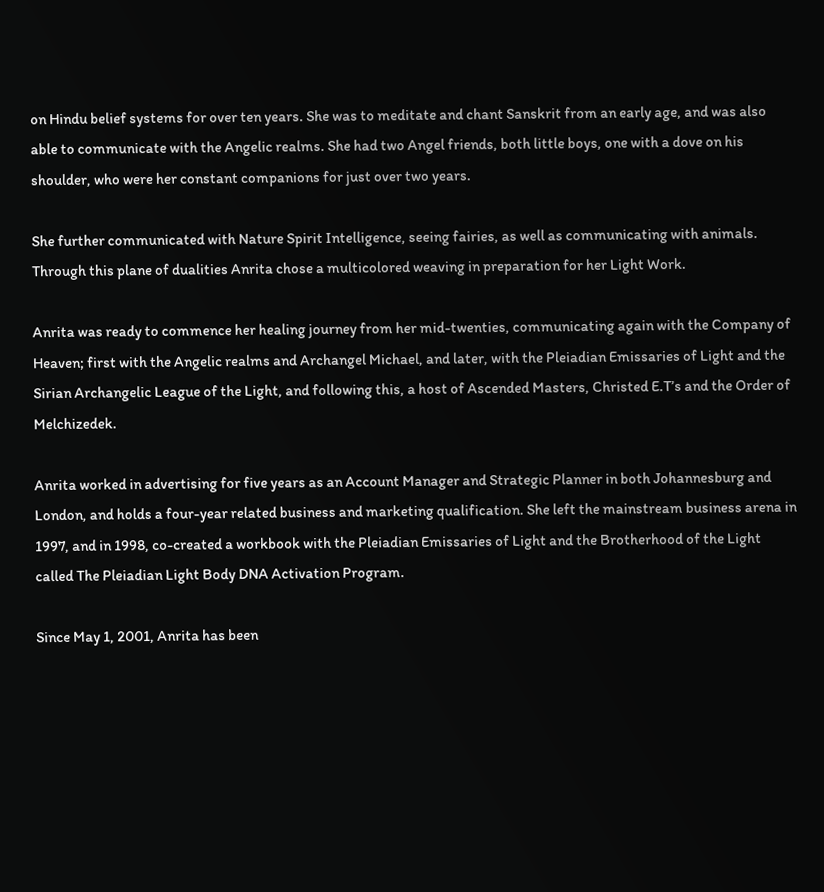on Hindu belief systems for over ten years. She was to meditate and chant Sanskrit from an early age, and was also able to communicate with the Angelic realms. She had two Angel friends, both little boys, one with a dove on his shoulder, who were her constant companions for just over two years.

She further communicated with Nature Spirit Intelligence, seeing fairies, as well as communicating with animals. Through this plane of dualities Anrita chose a multicolored weaving in preparation for her Light Work.

Anrita was ready to commence her healing journey from her mid-twenties, communicating again with the Company of Heaven; first with the Angelic realms and Archangel Michael, and later, with the Pleiadian Emissaries of Light and the Sirian Archangelic League of the Light, and following this, a host of Ascended Masters, Christed E.T’s and the Order of Melchizedek.

Anrita worked in advertising for five years as an Account Manager and Strategic Planner in both Johannesburg and London, and holds a four-year related business and marketing qualification. She left the mainstream business arena in 1997, and in 1998, co-created a workbook with the Pleiadian Emissaries of Light and the Brotherhood of the Light called The Pleiadian Light Body DNA Activation Program.

Since May 1, 2001, Anrita has been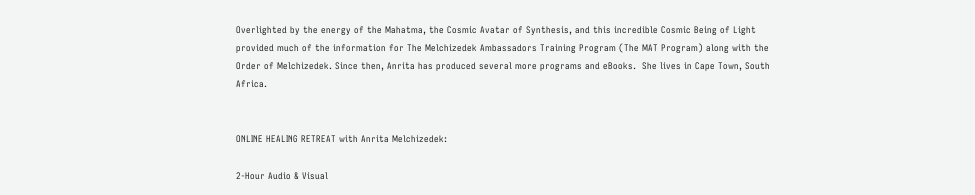Overlighted by the energy of the Mahatma, the Cosmic Avatar of Synthesis, and this incredible Cosmic Being of Light provided much of the information for The Melchizedek Ambassadors Training Program (The MAT Program) along with the Order of Melchizedek. Since then, Anrita has produced several more programs and eBooks.  She lives in Cape Town, South Africa.


ONLINE HEALING RETREAT with Anrita Melchizedek:

2-Hour Audio & Visual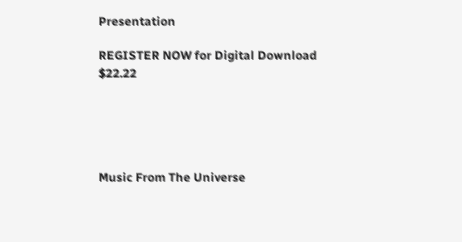Presentation

REGISTER NOW for Digital Download $22.22





Music From The Universe